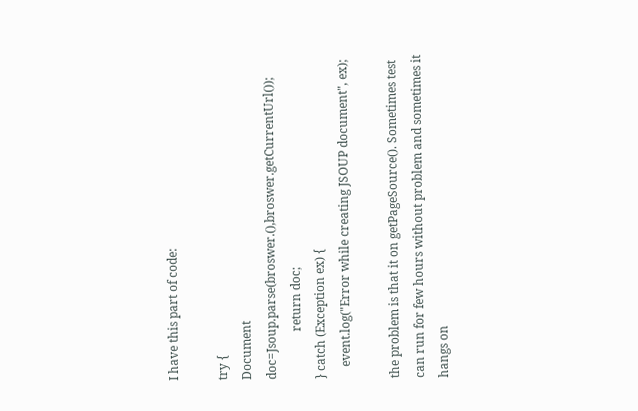I have this part of code:

try {
Document doc=Jsoup.parse(broswer.(),broswer.getCurrentUrl());
                return doc;
} catch (Exception ex) {
    event.log("Error while creating JSOUP document", ex);

the problem is that it on getPageSource(). Sometimes test can run for few hours without problem and sometimes it hangs on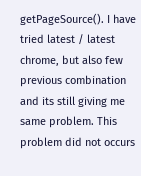getPageSource(). I have tried latest / latest chrome, but also few previous combination and its still giving me same problem. This problem did not occurs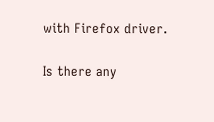with Firefox driver.

Is there any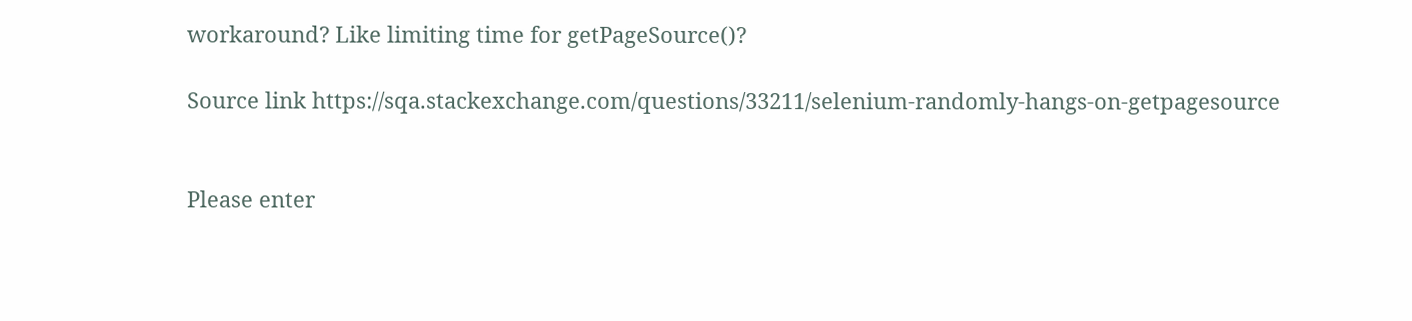workaround? Like limiting time for getPageSource()?

Source link https://sqa.stackexchange.com/questions/33211/selenium-randomly-hangs-on-getpagesource


Please enter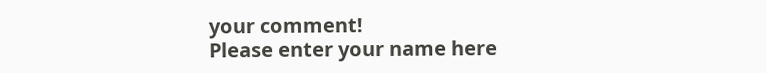your comment!
Please enter your name here